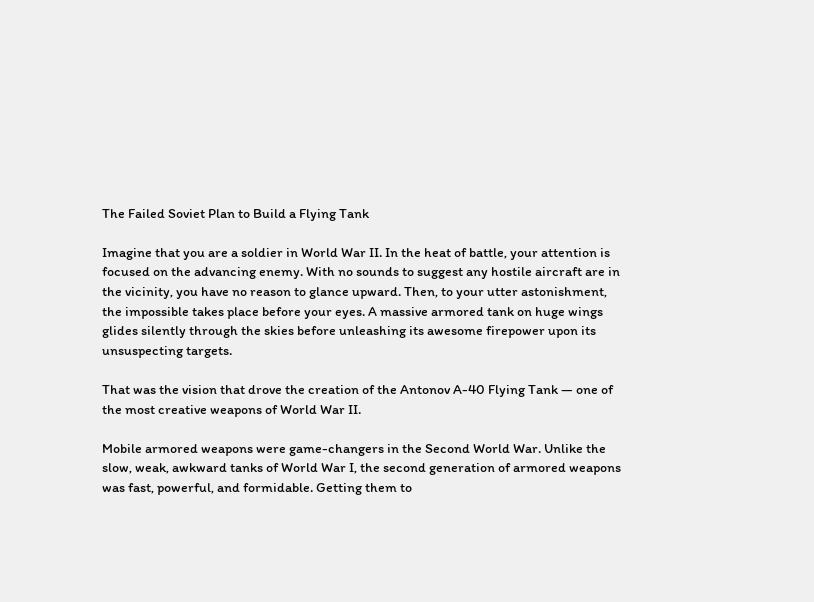The Failed Soviet Plan to Build a Flying Tank

Imagine that you are a soldier in World War II. In the heat of battle, your attention is focused on the advancing enemy. With no sounds to suggest any hostile aircraft are in the vicinity, you have no reason to glance upward. Then, to your utter astonishment, the impossible takes place before your eyes. A massive armored tank on huge wings glides silently through the skies before unleashing its awesome firepower upon its unsuspecting targets.

That was the vision that drove the creation of the Antonov A-40 Flying Tank — one of the most creative weapons of World War II.

Mobile armored weapons were game-changers in the Second World War. Unlike the slow, weak, awkward tanks of World War I, the second generation of armored weapons was fast, powerful, and formidable. Getting them to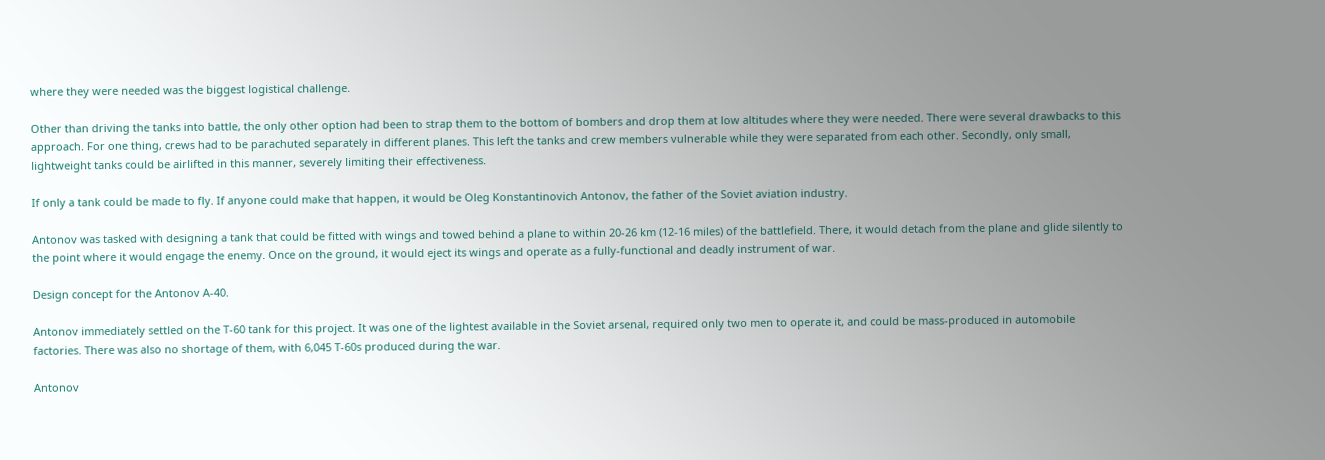where they were needed was the biggest logistical challenge.

Other than driving the tanks into battle, the only other option had been to strap them to the bottom of bombers and drop them at low altitudes where they were needed. There were several drawbacks to this approach. For one thing, crews had to be parachuted separately in different planes. This left the tanks and crew members vulnerable while they were separated from each other. Secondly, only small, lightweight tanks could be airlifted in this manner, severely limiting their effectiveness.

If only a tank could be made to fly. If anyone could make that happen, it would be Oleg Konstantinovich Antonov, the father of the Soviet aviation industry.

Antonov was tasked with designing a tank that could be fitted with wings and towed behind a plane to within 20-26 km (12-16 miles) of the battlefield. There, it would detach from the plane and glide silently to the point where it would engage the enemy. Once on the ground, it would eject its wings and operate as a fully-functional and deadly instrument of war.

Design concept for the Antonov A-40.

Antonov immediately settled on the T-60 tank for this project. It was one of the lightest available in the Soviet arsenal, required only two men to operate it, and could be mass-produced in automobile factories. There was also no shortage of them, with 6,045 T-60s produced during the war.

Antonov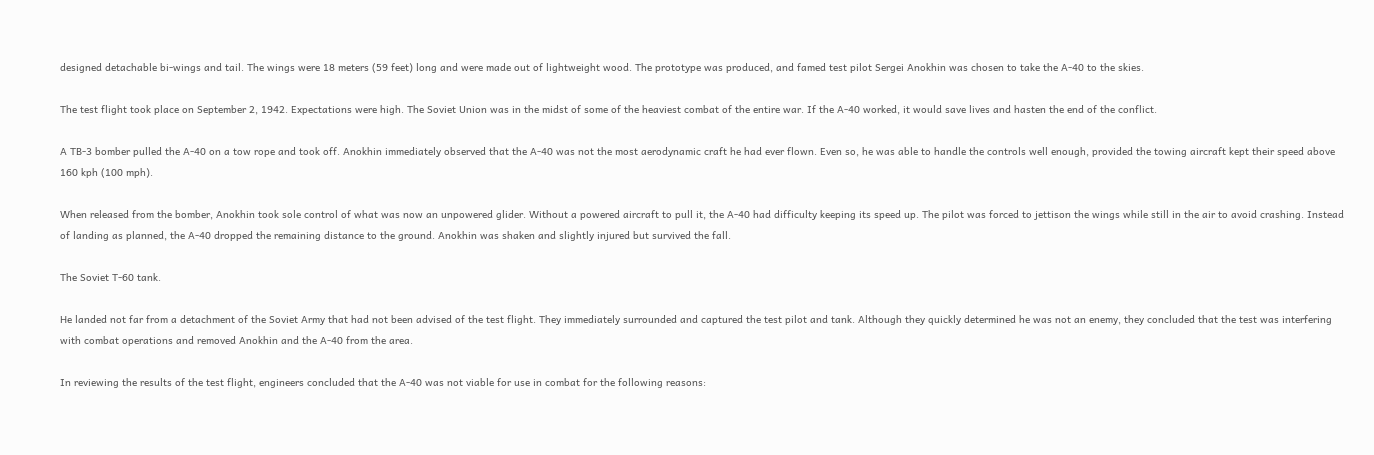designed detachable bi-wings and tail. The wings were 18 meters (59 feet) long and were made out of lightweight wood. The prototype was produced, and famed test pilot Sergei Anokhin was chosen to take the A-40 to the skies.

The test flight took place on September 2, 1942. Expectations were high. The Soviet Union was in the midst of some of the heaviest combat of the entire war. If the A-40 worked, it would save lives and hasten the end of the conflict.

A TB-3 bomber pulled the A-40 on a tow rope and took off. Anokhin immediately observed that the A-40 was not the most aerodynamic craft he had ever flown. Even so, he was able to handle the controls well enough, provided the towing aircraft kept their speed above 160 kph (100 mph).

When released from the bomber, Anokhin took sole control of what was now an unpowered glider. Without a powered aircraft to pull it, the A-40 had difficulty keeping its speed up. The pilot was forced to jettison the wings while still in the air to avoid crashing. Instead of landing as planned, the A-40 dropped the remaining distance to the ground. Anokhin was shaken and slightly injured but survived the fall.

The Soviet T-60 tank.

He landed not far from a detachment of the Soviet Army that had not been advised of the test flight. They immediately surrounded and captured the test pilot and tank. Although they quickly determined he was not an enemy, they concluded that the test was interfering with combat operations and removed Anokhin and the A-40 from the area.

In reviewing the results of the test flight, engineers concluded that the A-40 was not viable for use in combat for the following reasons: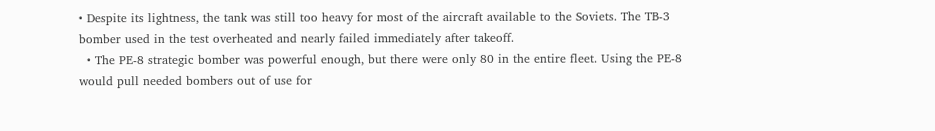• Despite its lightness, the tank was still too heavy for most of the aircraft available to the Soviets. The TB-3 bomber used in the test overheated and nearly failed immediately after takeoff.
  • The PE-8 strategic bomber was powerful enough, but there were only 80 in the entire fleet. Using the PE-8 would pull needed bombers out of use for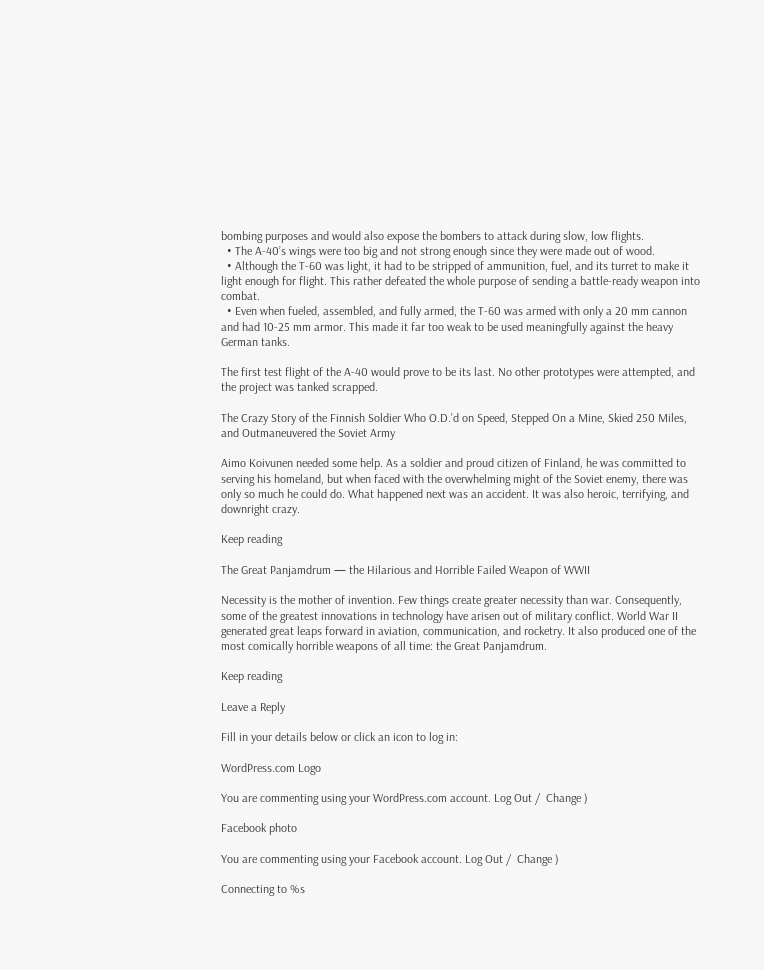bombing purposes and would also expose the bombers to attack during slow, low flights.
  • The A-40’s wings were too big and not strong enough since they were made out of wood.
  • Although the T-60 was light, it had to be stripped of ammunition, fuel, and its turret to make it light enough for flight. This rather defeated the whole purpose of sending a battle-ready weapon into combat.
  • Even when fueled, assembled, and fully armed, the T-60 was armed with only a 20 mm cannon and had 10-25 mm armor. This made it far too weak to be used meaningfully against the heavy German tanks.

The first test flight of the A-40 would prove to be its last. No other prototypes were attempted, and the project was tanked scrapped.

The Crazy Story of the Finnish Soldier Who O.D.’d on Speed, Stepped On a Mine, Skied 250 Miles, and Outmaneuvered the Soviet Army

Aimo Koivunen needed some help. As a soldier and proud citizen of Finland, he was committed to serving his homeland, but when faced with the overwhelming might of the Soviet enemy, there was only so much he could do. What happened next was an accident. It was also heroic, terrifying, and downright crazy.

Keep reading

The Great Panjamdrum — the Hilarious and Horrible Failed Weapon of WWII

Necessity is the mother of invention. Few things create greater necessity than war. Consequently, some of the greatest innovations in technology have arisen out of military conflict. World War II generated great leaps forward in aviation, communication, and rocketry. It also produced one of the most comically horrible weapons of all time: the Great Panjamdrum.

Keep reading

Leave a Reply

Fill in your details below or click an icon to log in:

WordPress.com Logo

You are commenting using your WordPress.com account. Log Out /  Change )

Facebook photo

You are commenting using your Facebook account. Log Out /  Change )

Connecting to %s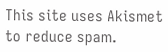This site uses Akismet to reduce spam.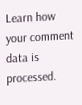Learn how your comment data is processed.